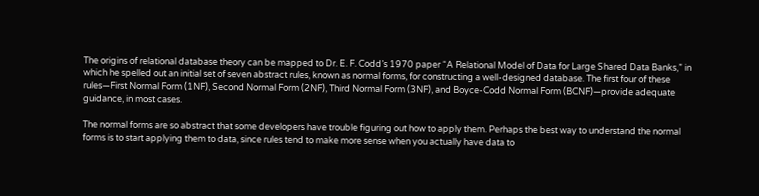The origins of relational database theory can be mapped to Dr. E. F. Codd’s 1970 paper “A Relational Model of Data for Large Shared Data Banks,” in which he spelled out an initial set of seven abstract rules, known as normal forms, for constructing a well-designed database. The first four of these rules—First Normal Form (1NF), Second Normal Form (2NF), Third Normal Form (3NF), and Boyce-Codd Normal Form (BCNF)—provide adequate guidance, in most cases.

The normal forms are so abstract that some developers have trouble figuring out how to apply them. Perhaps the best way to understand the normal forms is to start applying them to data, since rules tend to make more sense when you actually have data to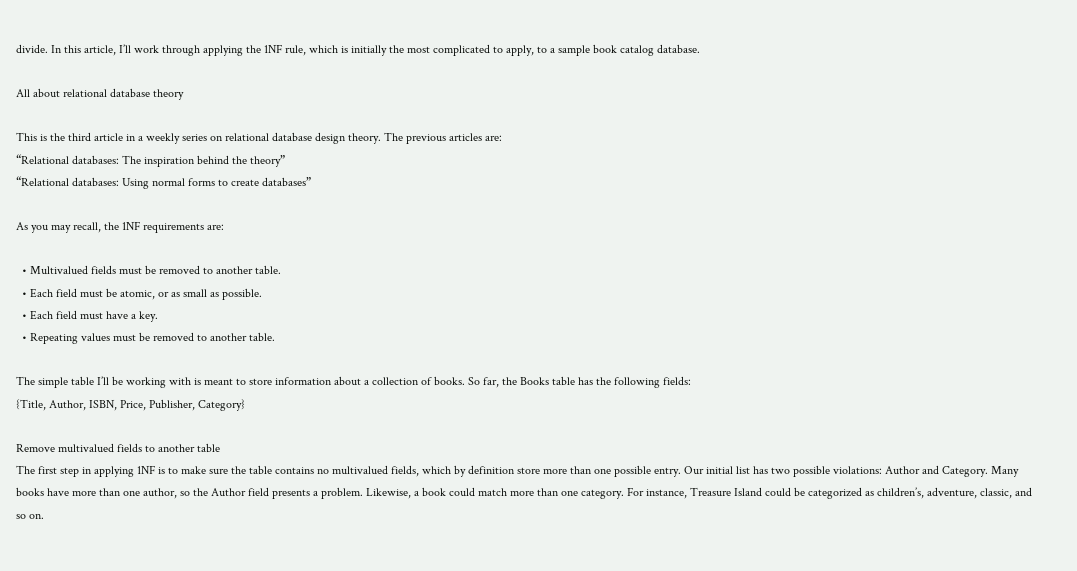divide. In this article, I’ll work through applying the 1NF rule, which is initially the most complicated to apply, to a sample book catalog database.

All about relational database theory

This is the third article in a weekly series on relational database design theory. The previous articles are:
“Relational databases: The inspiration behind the theory”
“Relational databases: Using normal forms to create databases”

As you may recall, the 1NF requirements are:

  • Multivalued fields must be removed to another table.
  • Each field must be atomic, or as small as possible.
  • Each field must have a key.
  • Repeating values must be removed to another table.

The simple table I’ll be working with is meant to store information about a collection of books. So far, the Books table has the following fields:
{Title, Author, ISBN, Price, Publisher, Category}

Remove multivalued fields to another table
The first step in applying 1NF is to make sure the table contains no multivalued fields, which by definition store more than one possible entry. Our initial list has two possible violations: Author and Category. Many books have more than one author, so the Author field presents a problem. Likewise, a book could match more than one category. For instance, Treasure Island could be categorized as children’s, adventure, classic, and so on.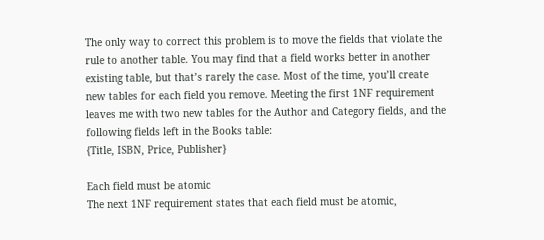The only way to correct this problem is to move the fields that violate the rule to another table. You may find that a field works better in another existing table, but that’s rarely the case. Most of the time, you’ll create new tables for each field you remove. Meeting the first 1NF requirement leaves me with two new tables for the Author and Category fields, and the following fields left in the Books table:
{Title, ISBN, Price, Publisher}

Each field must be atomic
The next 1NF requirement states that each field must be atomic,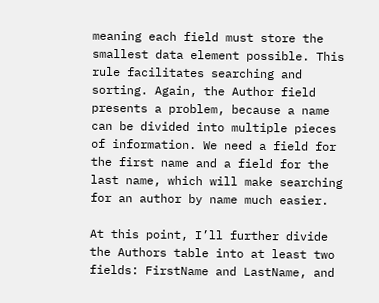meaning each field must store the smallest data element possible. This rule facilitates searching and sorting. Again, the Author field presents a problem, because a name can be divided into multiple pieces of information. We need a field for the first name and a field for the last name, which will make searching for an author by name much easier.

At this point, I’ll further divide the Authors table into at least two fields: FirstName and LastName, and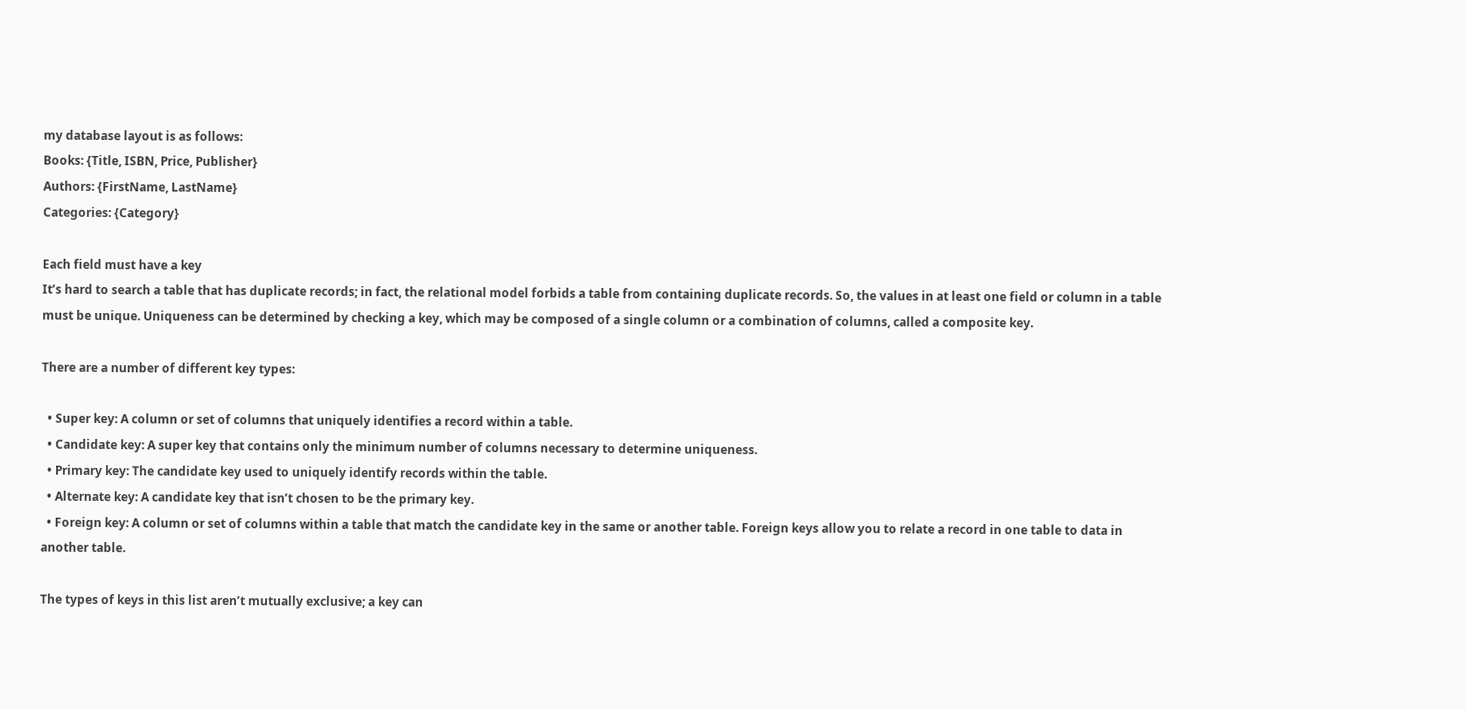my database layout is as follows:
Books: {Title, ISBN, Price, Publisher}
Authors: {FirstName, LastName}
Categories: {Category}

Each field must have a key
It’s hard to search a table that has duplicate records; in fact, the relational model forbids a table from containing duplicate records. So, the values in at least one field or column in a table must be unique. Uniqueness can be determined by checking a key, which may be composed of a single column or a combination of columns, called a composite key.

There are a number of different key types:

  • Super key: A column or set of columns that uniquely identifies a record within a table.
  • Candidate key: A super key that contains only the minimum number of columns necessary to determine uniqueness.
  • Primary key: The candidate key used to uniquely identify records within the table.
  • Alternate key: A candidate key that isn’t chosen to be the primary key.
  • Foreign key: A column or set of columns within a table that match the candidate key in the same or another table. Foreign keys allow you to relate a record in one table to data in another table.

The types of keys in this list aren’t mutually exclusive; a key can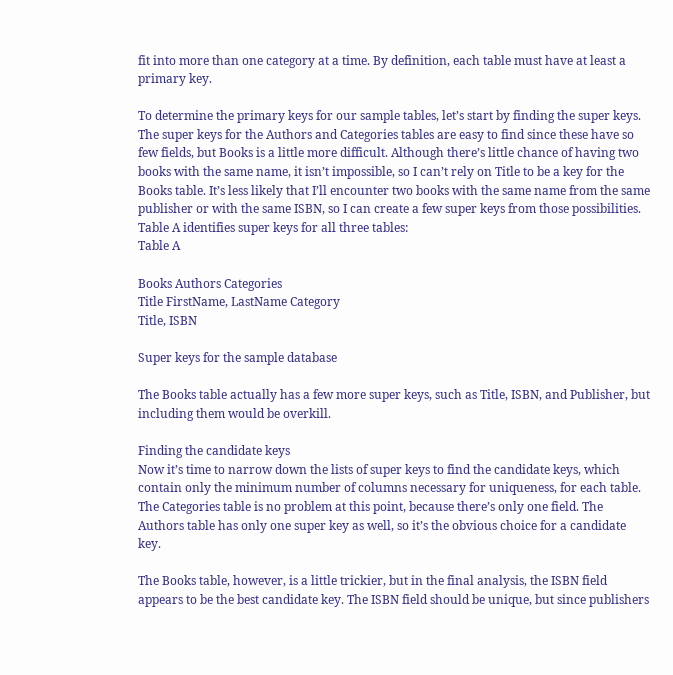fit into more than one category at a time. By definition, each table must have at least a primary key.

To determine the primary keys for our sample tables, let’s start by finding the super keys. The super keys for the Authors and Categories tables are easy to find since these have so few fields, but Books is a little more difficult. Although there’s little chance of having two books with the same name, it isn’t impossible, so I can’t rely on Title to be a key for the Books table. It’s less likely that I’ll encounter two books with the same name from the same publisher or with the same ISBN, so I can create a few super keys from those possibilities. Table A identifies super keys for all three tables:
Table A

Books Authors Categories
Title FirstName, LastName Category
Title, ISBN

Super keys for the sample database

The Books table actually has a few more super keys, such as Title, ISBN, and Publisher, but including them would be overkill.

Finding the candidate keys
Now it’s time to narrow down the lists of super keys to find the candidate keys, which contain only the minimum number of columns necessary for uniqueness, for each table. The Categories table is no problem at this point, because there’s only one field. The Authors table has only one super key as well, so it’s the obvious choice for a candidate key.

The Books table, however, is a little trickier, but in the final analysis, the ISBN field appears to be the best candidate key. The ISBN field should be unique, but since publishers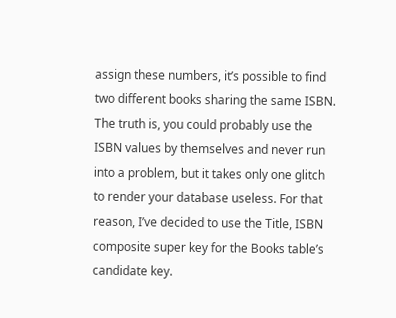assign these numbers, it’s possible to find two different books sharing the same ISBN. The truth is, you could probably use the ISBN values by themselves and never run into a problem, but it takes only one glitch to render your database useless. For that reason, I’ve decided to use the Title, ISBN composite super key for the Books table’s candidate key.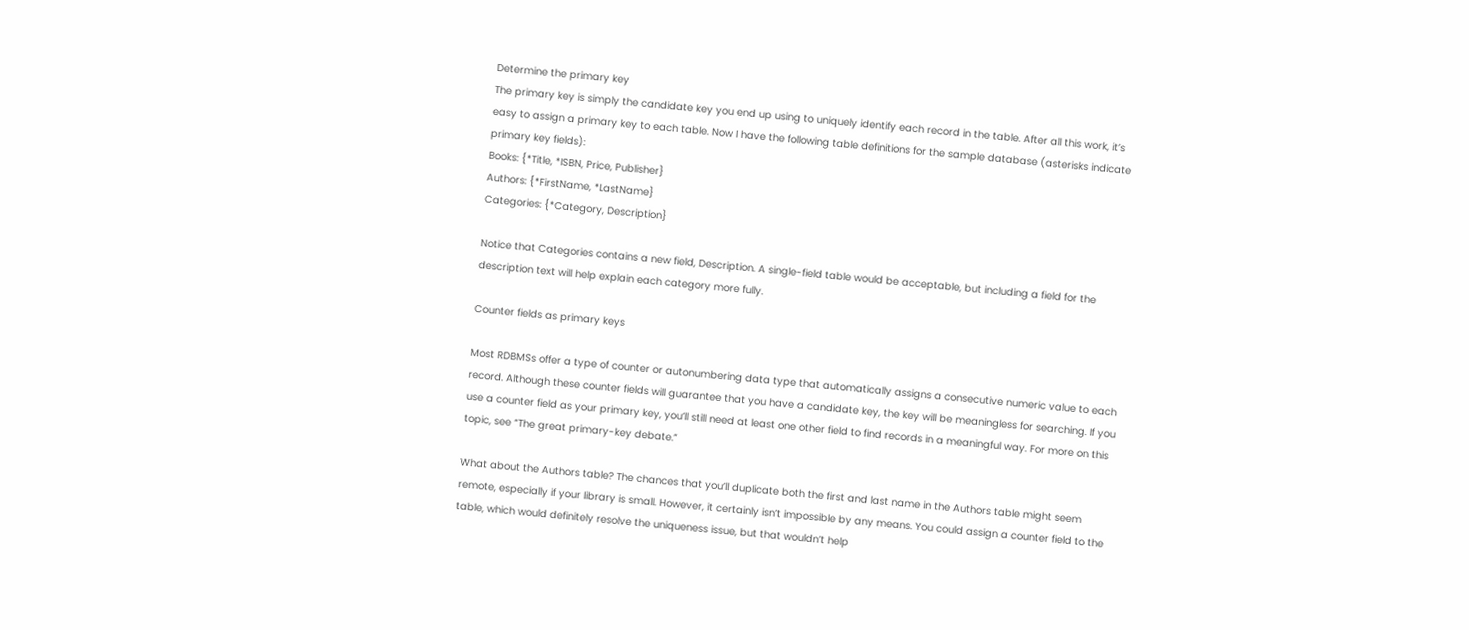Determine the primary key
The primary key is simply the candidate key you end up using to uniquely identify each record in the table. After all this work, it’s easy to assign a primary key to each table. Now I have the following table definitions for the sample database (asterisks indicate primary key fields):
Books: {*Title, *ISBN, Price, Publisher}
Authors: {*FirstName, *LastName}
Categories: {*Category, Description}

Notice that Categories contains a new field, Description. A single-field table would be acceptable, but including a field for the description text will help explain each category more fully.

Counter fields as primary keys

Most RDBMSs offer a type of counter or autonumbering data type that automatically assigns a consecutive numeric value to each record. Although these counter fields will guarantee that you have a candidate key, the key will be meaningless for searching. If you use a counter field as your primary key, you’ll still need at least one other field to find records in a meaningful way. For more on this topic, see “The great primary-key debate.”

What about the Authors table? The chances that you’ll duplicate both the first and last name in the Authors table might seem remote, especially if your library is small. However, it certainly isn’t impossible by any means. You could assign a counter field to the table, which would definitely resolve the uniqueness issue, but that wouldn’t help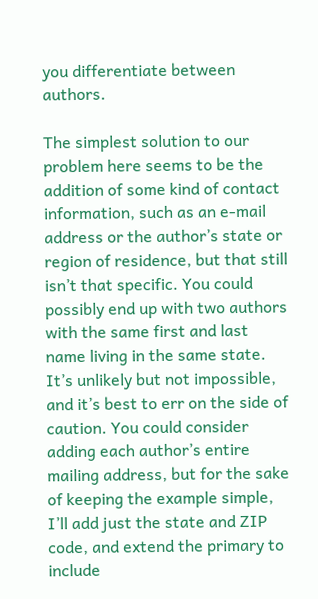you differentiate between authors.

The simplest solution to our problem here seems to be the addition of some kind of contact information, such as an e-mail address or the author’s state or region of residence, but that still isn’t that specific. You could possibly end up with two authors with the same first and last name living in the same state. It’s unlikely but not impossible, and it’s best to err on the side of caution. You could consider adding each author’s entire mailing address, but for the sake of keeping the example simple, I’ll add just the state and ZIP code, and extend the primary to include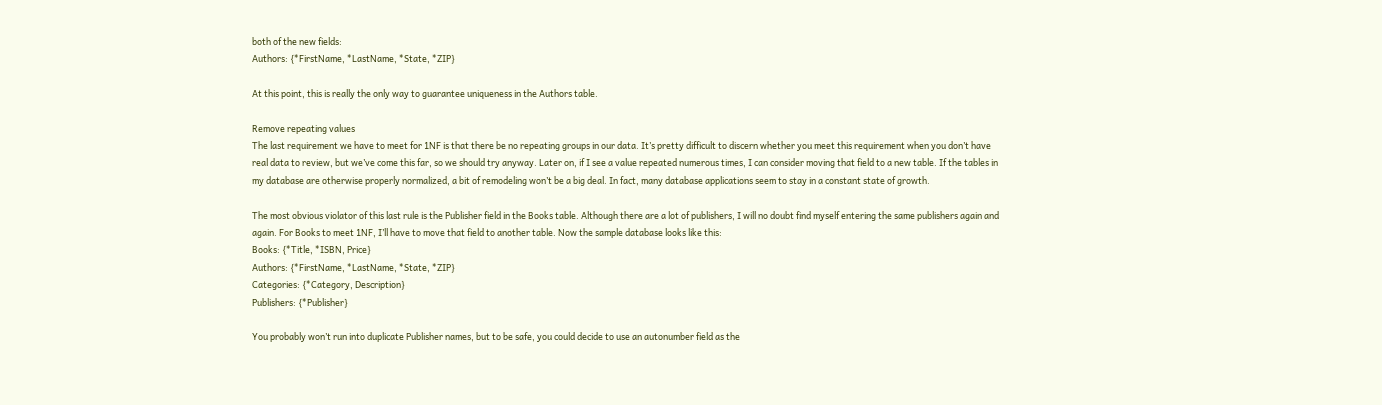both of the new fields:
Authors: {*FirstName, *LastName, *State, *ZIP}

At this point, this is really the only way to guarantee uniqueness in the Authors table.

Remove repeating values
The last requirement we have to meet for 1NF is that there be no repeating groups in our data. It’s pretty difficult to discern whether you meet this requirement when you don’t have real data to review, but we’ve come this far, so we should try anyway. Later on, if I see a value repeated numerous times, I can consider moving that field to a new table. If the tables in my database are otherwise properly normalized, a bit of remodeling won’t be a big deal. In fact, many database applications seem to stay in a constant state of growth.

The most obvious violator of this last rule is the Publisher field in the Books table. Although there are a lot of publishers, I will no doubt find myself entering the same publishers again and again. For Books to meet 1NF, I’ll have to move that field to another table. Now the sample database looks like this:
Books: {*Title, *ISBN, Price}
Authors: {*FirstName, *LastName, *State, *ZIP}
Categories: {*Category, Description}
Publishers: {*Publisher}

You probably won’t run into duplicate Publisher names, but to be safe, you could decide to use an autonumber field as the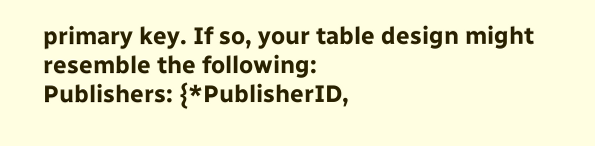primary key. If so, your table design might resemble the following:
Publishers: {*PublisherID,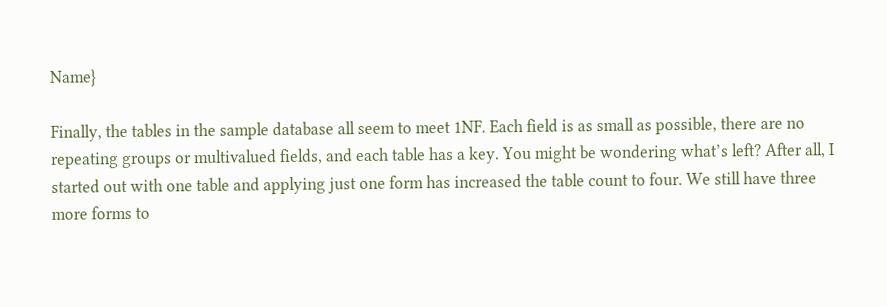Name}

Finally, the tables in the sample database all seem to meet 1NF. Each field is as small as possible, there are no repeating groups or multivalued fields, and each table has a key. You might be wondering what’s left? After all, I started out with one table and applying just one form has increased the table count to four. We still have three more forms to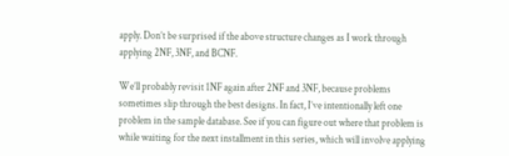apply. Don’t be surprised if the above structure changes as I work through applying 2NF, 3NF, and BCNF.

We’ll probably revisit 1NF again after 2NF and 3NF, because problems sometimes slip through the best designs. In fact, I’ve intentionally left one problem in the sample database. See if you can figure out where that problem is while waiting for the next installment in this series, which will involve applying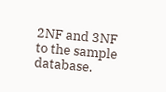2NF and 3NF to the sample database.